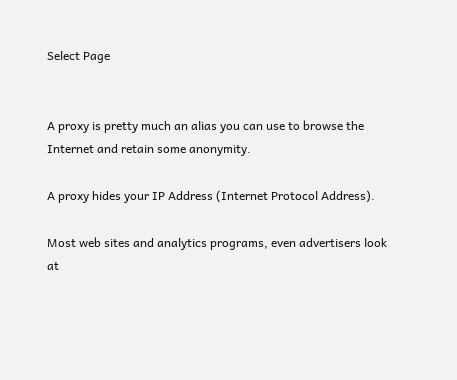Select Page


A proxy is pretty much an alias you can use to browse the Internet and retain some anonymity.

A proxy hides your IP Address (Internet Protocol Address).

Most web sites and analytics programs, even advertisers look at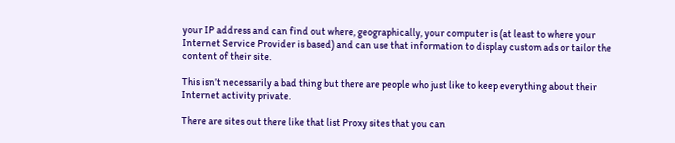your IP address and can find out where, geographically, your computer is (at least to where your Internet Service Provider is based) and can use that information to display custom ads or tailor the content of their site.

This isn’t necessarily a bad thing but there are people who just like to keep everything about their Internet activity private.

There are sites out there like that list Proxy sites that you can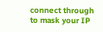connect through to mask your IP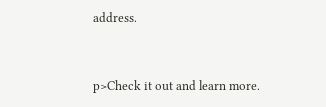address.


p>Check it out and learn more.